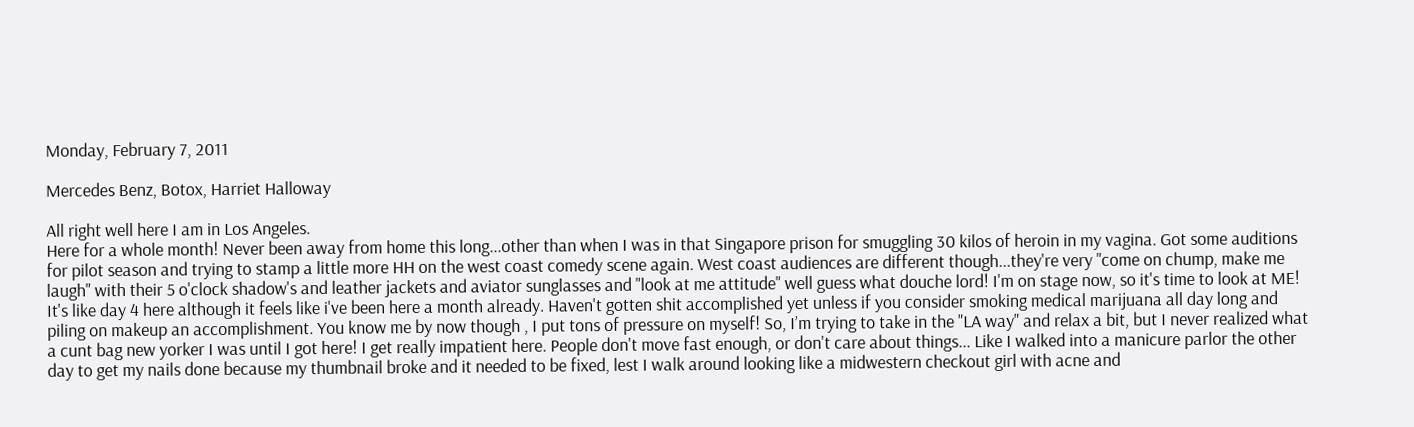Monday, February 7, 2011

Mercedes Benz, Botox, Harriet Halloway

All right well here I am in Los Angeles.
Here for a whole month! Never been away from home this long...other than when I was in that Singapore prison for smuggling 30 kilos of heroin in my vagina. Got some auditions for pilot season and trying to stamp a little more HH on the west coast comedy scene again. West coast audiences are different though...they're very "come on chump, make me laugh" with their 5 o'clock shadow's and leather jackets and aviator sunglasses and "look at me attitude" well guess what douche lord! I'm on stage now, so it's time to look at ME!
It's like day 4 here although it feels like i've been here a month already. Haven't gotten shit accomplished yet unless if you consider smoking medical marijuana all day long and piling on makeup an accomplishment. You know me by now though , I put tons of pressure on myself! So, I’m trying to take in the "LA way" and relax a bit, but I never realized what a cunt bag new yorker I was until I got here! I get really impatient here. People don't move fast enough, or don't care about things... Like I walked into a manicure parlor the other day to get my nails done because my thumbnail broke and it needed to be fixed, lest I walk around looking like a midwestern checkout girl with acne and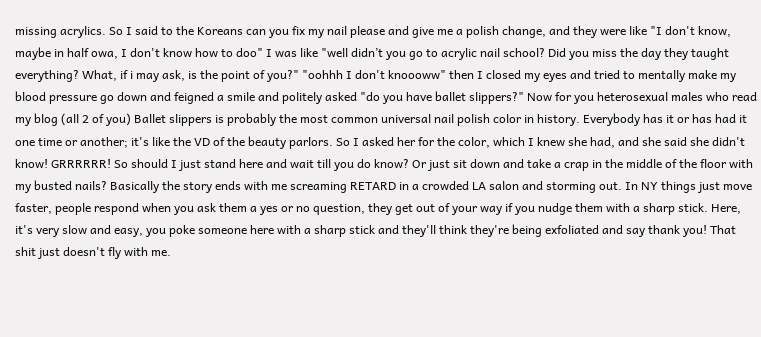missing acrylics. So I said to the Koreans can you fix my nail please and give me a polish change, and they were like "I don't know, maybe in half owa, I don't know how to doo" I was like "well didn’t you go to acrylic nail school? Did you miss the day they taught everything? What, if i may ask, is the point of you?" "oohhh I don't knoooww" then I closed my eyes and tried to mentally make my blood pressure go down and feigned a smile and politely asked "do you have ballet slippers?" Now for you heterosexual males who read my blog (all 2 of you) Ballet slippers is probably the most common universal nail polish color in history. Everybody has it or has had it one time or another; it's like the VD of the beauty parlors. So I asked her for the color, which I knew she had, and she said she didn't know! GRRRRRR! So should I just stand here and wait till you do know? Or just sit down and take a crap in the middle of the floor with my busted nails? Basically the story ends with me screaming RETARD in a crowded LA salon and storming out. In NY things just move faster, people respond when you ask them a yes or no question, they get out of your way if you nudge them with a sharp stick. Here, it's very slow and easy, you poke someone here with a sharp stick and they'll think they're being exfoliated and say thank you! That shit just doesn't fly with me.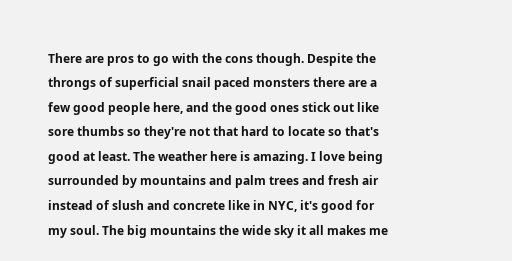There are pros to go with the cons though. Despite the throngs of superficial snail paced monsters there are a few good people here, and the good ones stick out like sore thumbs so they're not that hard to locate so that's good at least. The weather here is amazing. I love being surrounded by mountains and palm trees and fresh air instead of slush and concrete like in NYC, it's good for my soul. The big mountains the wide sky it all makes me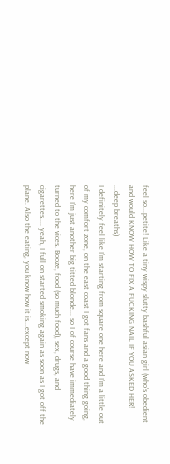feel so...petite! Like a tiny wispy slutty bashful asian girl (who's obedient and would KNOW HOW TO FIX A FUCKING NAIL IF YOU ASKED HER! ...deep breaths)
I definitely feel like I’m starting from square one here and I’m a little out of my comfort zone, on the east coast I got fans and a good thing going, here I’m just another big titted blonde... so I of course have immediately turned to the vices. Booze, food (so much food), sex, drugs, and cigarettes.... yeah, I full on started smoking again as soon as I got off the plane. Also the eating, you know how it is...except now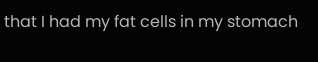that I had my fat cells in my stomach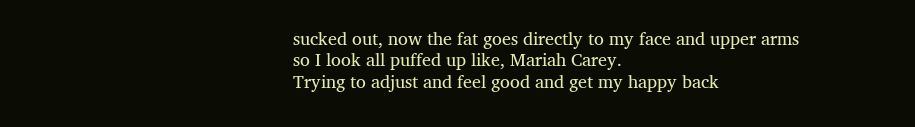sucked out, now the fat goes directly to my face and upper arms so I look all puffed up like, Mariah Carey.
Trying to adjust and feel good and get my happy back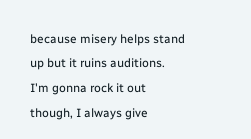because misery helps stand up but it ruins auditions.
I'm gonna rock it out though, I always give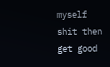myself shit then get good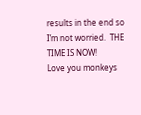results in the end so I’m not worried.  THE TIME IS NOW!
Love you monkeys